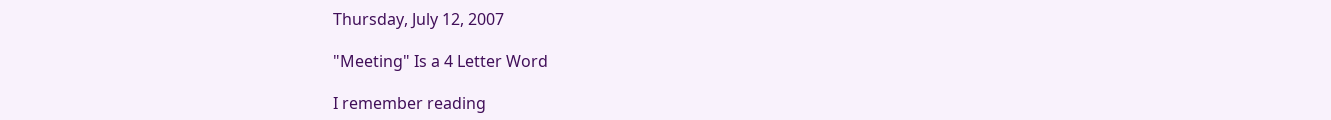Thursday, July 12, 2007

"Meeting" Is a 4 Letter Word

I remember reading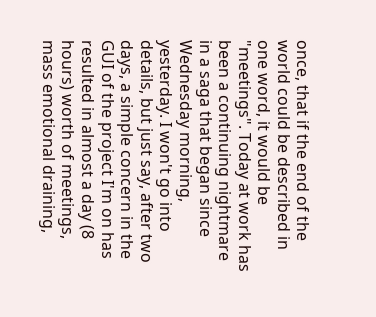once, that if the end of the world could be described in one word, it would be "meetings". Today at work has been a continuing nightmare in a saga that began since Wednesday morning, yesterday. I won't go into details, but just say, after two days, a simple concern in the GUI of the project I'm on has resulted in almost a day (8 hours) worth of meetings, mass emotional draining,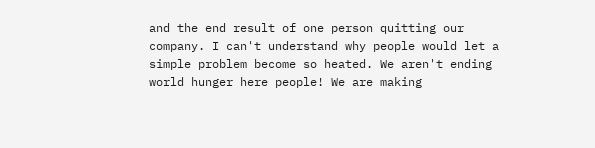and the end result of one person quitting our company. I can't understand why people would let a simple problem become so heated. We aren't ending world hunger here people! We are making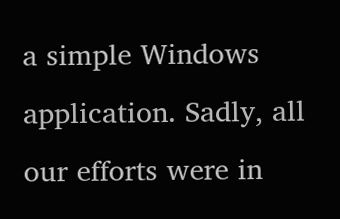a simple Windows application. Sadly, all our efforts were in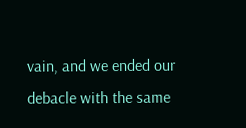vain, and we ended our debacle with the same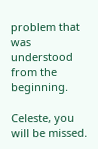problem that was understood from the beginning.

Celeste, you will be missed.